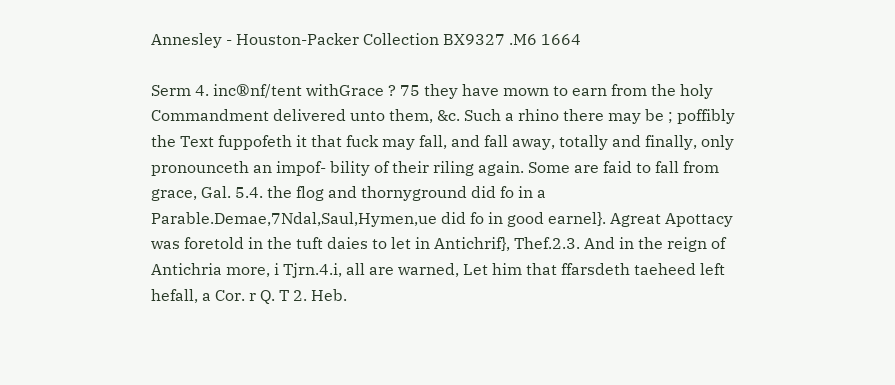Annesley - Houston-Packer Collection BX9327 .M6 1664

Serm 4. inc®nf/tent withGrace ? 75 they have mown to earn from the holy Commandment delivered unto them, &c. Such a rhino there may be ; poffibly the Text fuppofeth it that fuck may fall, and fall away, totally and finally, only pronounceth an impof- bility of their riling again. Some are faid to fall from grace, Gal. 5.4. the flog and thornyground did fo in a Parable.Demae,7Ndal,Saul,Hymen,ue did fo in good earnel}. Agreat Apottacy was foretold in the tuft daies to let in Antichrif}, Thef.2.3. And in the reign of Antichria more, i Tjrn.4.i, all are warned, Let him that ffarsdeth taeheed left hefall, a Cor. r Q. T 2. Heb.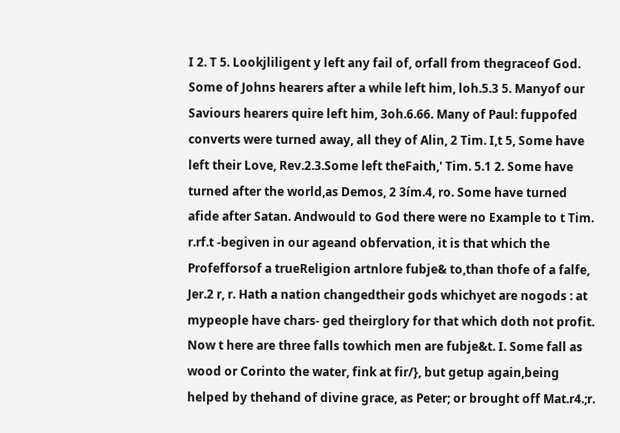I 2. T 5. Lookjliligent y left any fail of, orfall from thegraceof God. Some of Johns hearers after a while left him, loh.5.3 5. Manyof our Saviours hearers quire left him, 3oh.6.66. Many of Paul: fuppofed converts were turned away, all they of Alin, 2 Tim. I,t 5, Some have left their Love, Rev.2.3.Some left theFaith,' Tim. 5.1 2. Some have turned after the world,as Demos, 2 3ím.4, ro. Some have turned afide after Satan. Andwould to God there were no Example to t Tim. r.rf.t -begiven in our ageand obfervation, it is that which the Profefforsof a trueReligion artnlore fubje& to,than thofe of a falfe, Jer.2 r, r. Hath a nation changedtheir gods whichyet are nogods : at mypeople have chars- ged theirglory for that which doth not profit. Now t here are three falls towhich men are fubje&t. I. Some fall as wood or Corinto the water, fink at fir/}, but getup again,being helped by thehand of divine grace, as Peter; or brought off Mat.r4.;r.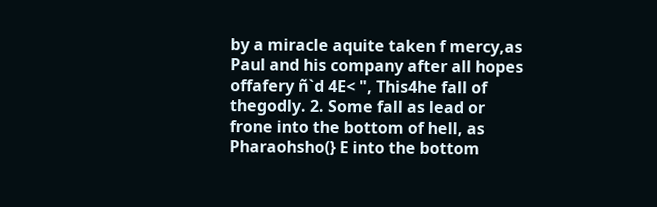by a miracle aquite taken f mercy,as Paul and his company after all hopes offafery ñ`d 4E< ", This4he fall of thegodly. 2. Some fall as lead or frone into the bottom of hell, as Pharaohsho(} E into the bottom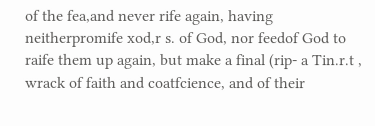of the fea,and never rife again, having neitherpromife xod,r s. of God, nor feedof God to raife them up again, but make a final (rip- a Tin.r.t , wrack of faith and coatfcience, and of their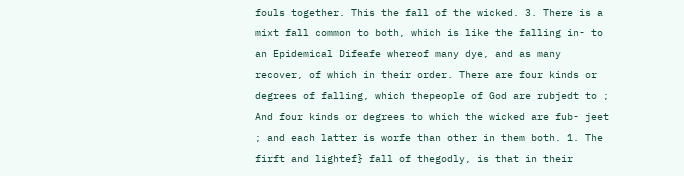fouls together. This the fall of the wicked. 3. There is a mixt fall common to both, which is like the falling in- to an Epidemical Difeafe whereof many dye, and as many recover, of which in their order. There are four kinds or degrees of falling, which thepeople of God are rubjedt to ; And four kinds or degrees to which the wicked are fub- jeet ; and each latter is worfe than other in them both. 1. The firft and lightef} fall of thegodly, is that in their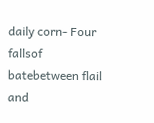daily corn- Four fallsof batebetween flail and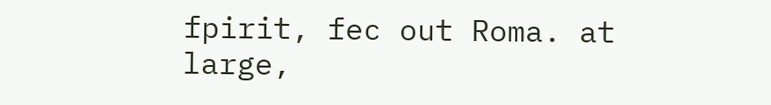fpirit, fec out Roma. at large,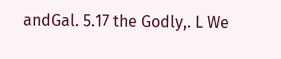andGal. 5.17 the Godly,. L We